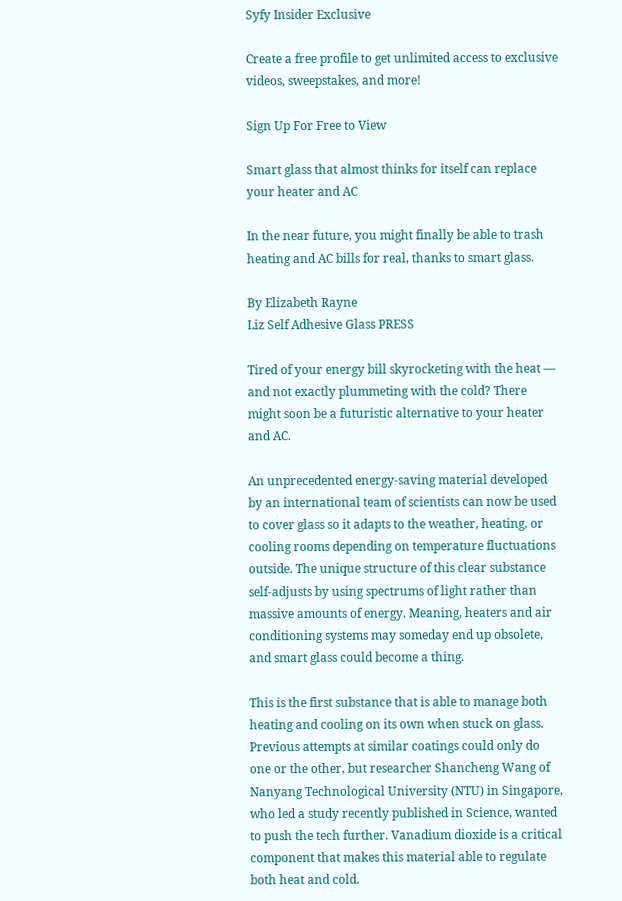Syfy Insider Exclusive

Create a free profile to get unlimited access to exclusive videos, sweepstakes, and more!

Sign Up For Free to View

Smart glass that almost thinks for itself can replace your heater and AC

In the near future, you might finally be able to trash heating and AC bills for real, thanks to smart glass.

By Elizabeth Rayne
Liz Self Adhesive Glass PRESS

Tired of your energy bill skyrocketing with the heat — and not exactly plummeting with the cold? There might soon be a futuristic alternative to your heater and AC.

An unprecedented energy-saving material developed by an international team of scientists can now be used to cover glass so it adapts to the weather, heating, or cooling rooms depending on temperature fluctuations outside. The unique structure of this clear substance self-adjusts by using spectrums of light rather than massive amounts of energy. Meaning, heaters and air conditioning systems may someday end up obsolete, and smart glass could become a thing.

This is the first substance that is able to manage both heating and cooling on its own when stuck on glass. Previous attempts at similar coatings could only do one or the other, but researcher Shancheng Wang of Nanyang Technological University (NTU) in Singapore, who led a study recently published in Science, wanted to push the tech further. Vanadium dioxide is a critical component that makes this material able to regulate both heat and cold.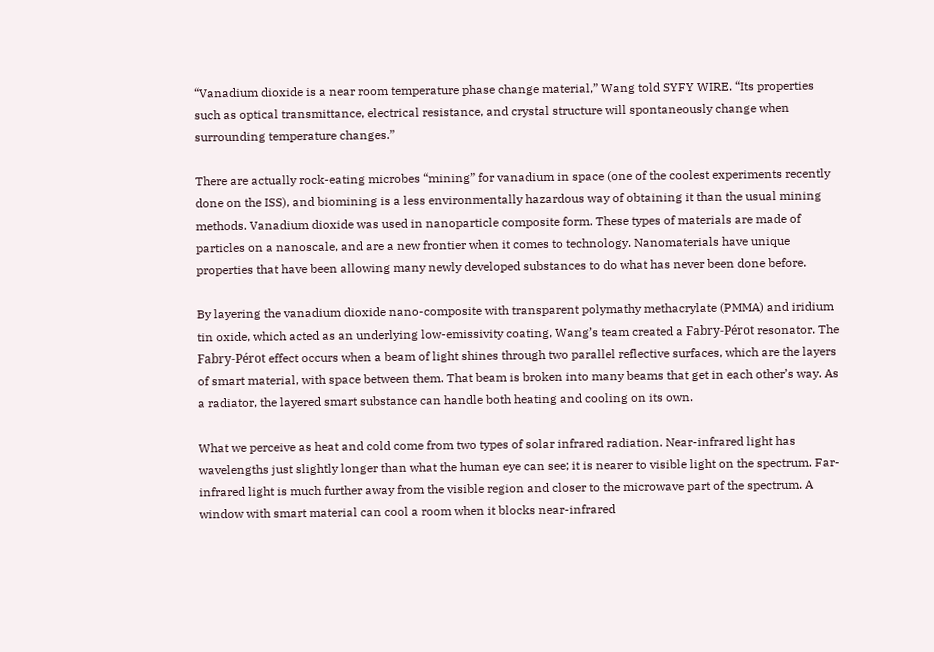“Vanadium dioxide is a near room temperature phase change material,” Wang told SYFY WIRE. “Its properties such as optical transmittance, electrical resistance, and crystal structure will spontaneously change when surrounding temperature changes.”

There are actually rock-eating microbes “mining” for vanadium in space (one of the coolest experiments recently done on the ISS), and biomining is a less environmentally hazardous way of obtaining it than the usual mining methods. Vanadium dioxide was used in nanoparticle composite form. These types of materials are made of particles on a nanoscale, and are a new frontier when it comes to technology. Nanomaterials have unique properties that have been allowing many newly developed substances to do what has never been done before.

By layering the vanadium dioxide nano-composite with transparent polymathy methacrylate (PMMA) and iridium tin oxide, which acted as an underlying low-emissivity coating, Wang’s team created a Fabry-Pérot resonator. The Fabry-Pérot effect occurs when a beam of light shines through two parallel reflective surfaces, which are the layers of smart material, with space between them. That beam is broken into many beams that get in each other’s way. As a radiator, the layered smart substance can handle both heating and cooling on its own.

What we perceive as heat and cold come from two types of solar infrared radiation. Near-infrared light has wavelengths just slightly longer than what the human eye can see; it is nearer to visible light on the spectrum. Far-infrared light is much further away from the visible region and closer to the microwave part of the spectrum. A window with smart material can cool a room when it blocks near-infrared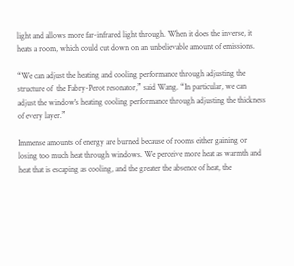light and allows more far-infrared light through. When it does the inverse, it heats a room, which could cut down on an unbelievable amount of emissions.

“We can adjust the heating and cooling performance through adjusting the structure of  the Fabry-Perot resonator,” said Wang. “In particular, we can adjust the window's heating cooling performance through adjusting the thickness of every layer.”

Immense amounts of energy are burned because of rooms either gaining or losing too much heat through windows. We perceive more heat as warmth and heat that is escaping as cooling, and the greater the absence of heat, the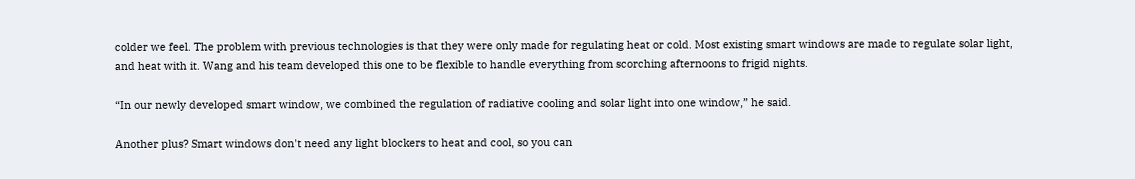colder we feel. The problem with previous technologies is that they were only made for regulating heat or cold. Most existing smart windows are made to regulate solar light, and heat with it. Wang and his team developed this one to be flexible to handle everything from scorching afternoons to frigid nights.

“In our newly developed smart window, we combined the regulation of radiative cooling and solar light into one window,” he said.

Another plus? Smart windows don't need any light blockers to heat and cool, so you can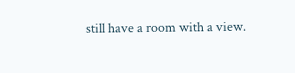still have a room with a view.